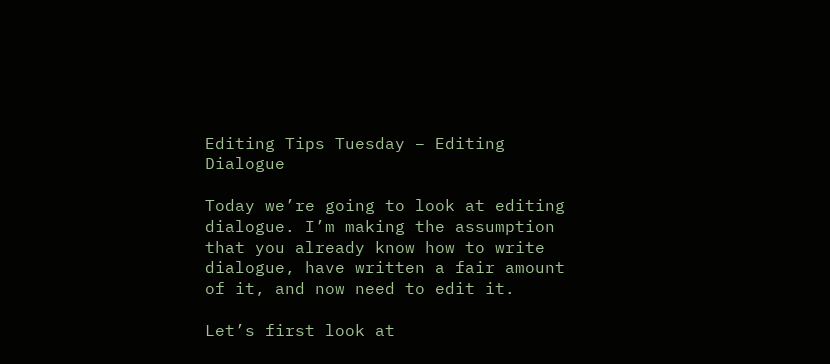Editing Tips Tuesday – Editing Dialogue

Today we’re going to look at editing dialogue. I’m making the assumption that you already know how to write dialogue, have written a fair amount of it, and now need to edit it.

Let’s first look at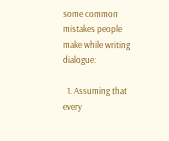some common mistakes people make while writing dialogue:

  1. Assuming that every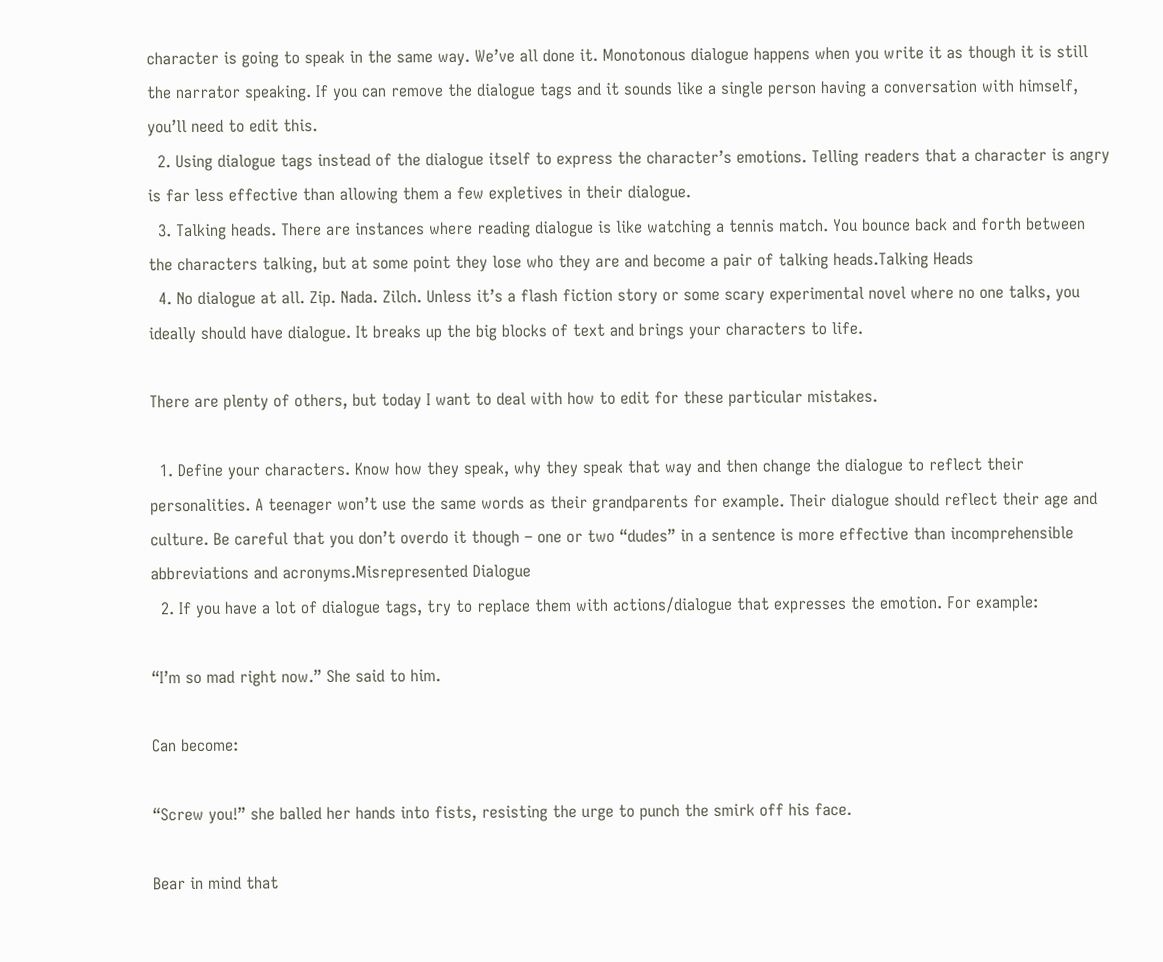character is going to speak in the same way. We’ve all done it. Monotonous dialogue happens when you write it as though it is still the narrator speaking. If you can remove the dialogue tags and it sounds like a single person having a conversation with himself, you’ll need to edit this.
  2. Using dialogue tags instead of the dialogue itself to express the character’s emotions. Telling readers that a character is angry is far less effective than allowing them a few expletives in their dialogue.
  3. Talking heads. There are instances where reading dialogue is like watching a tennis match. You bounce back and forth between the characters talking, but at some point they lose who they are and become a pair of talking heads.Talking Heads
  4. No dialogue at all. Zip. Nada. Zilch. Unless it’s a flash fiction story or some scary experimental novel where no one talks, you ideally should have dialogue. It breaks up the big blocks of text and brings your characters to life.

There are plenty of others, but today I want to deal with how to edit for these particular mistakes.

  1. Define your characters. Know how they speak, why they speak that way and then change the dialogue to reflect their personalities. A teenager won’t use the same words as their grandparents for example. Their dialogue should reflect their age and culture. Be careful that you don’t overdo it though – one or two “dudes” in a sentence is more effective than incomprehensible abbreviations and acronyms.Misrepresented Dialogue
  2. If you have a lot of dialogue tags, try to replace them with actions/dialogue that expresses the emotion. For example:

“I’m so mad right now.” She said to him.

Can become:

“Screw you!” she balled her hands into fists, resisting the urge to punch the smirk off his face.

Bear in mind that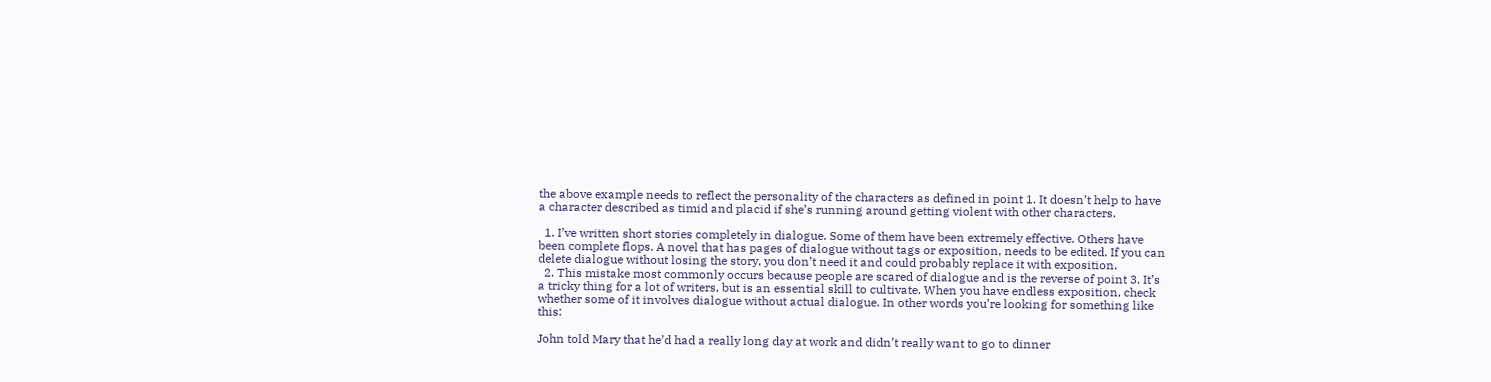the above example needs to reflect the personality of the characters as defined in point 1. It doesn’t help to have a character described as timid and placid if she’s running around getting violent with other characters.

  1. I’ve written short stories completely in dialogue. Some of them have been extremely effective. Others have been complete flops. A novel that has pages of dialogue without tags or exposition, needs to be edited. If you can delete dialogue without losing the story, you don’t need it and could probably replace it with exposition.
  2. This mistake most commonly occurs because people are scared of dialogue and is the reverse of point 3. It’s a tricky thing for a lot of writers, but is an essential skill to cultivate. When you have endless exposition, check whether some of it involves dialogue without actual dialogue. In other words you’re looking for something like this:

John told Mary that he’d had a really long day at work and didn’t really want to go to dinner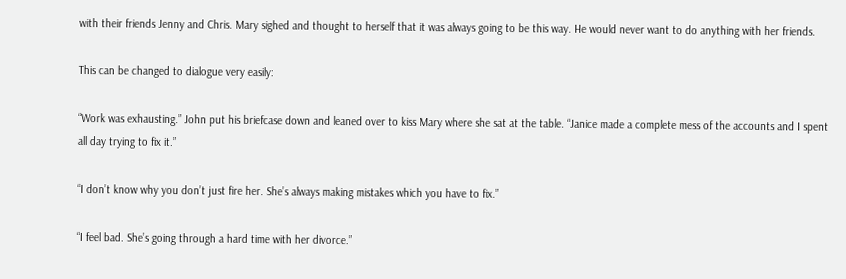with their friends Jenny and Chris. Mary sighed and thought to herself that it was always going to be this way. He would never want to do anything with her friends.

This can be changed to dialogue very easily:

“Work was exhausting.” John put his briefcase down and leaned over to kiss Mary where she sat at the table. “Janice made a complete mess of the accounts and I spent all day trying to fix it.”

“I don’t know why you don’t just fire her. She’s always making mistakes which you have to fix.”

“I feel bad. She’s going through a hard time with her divorce.”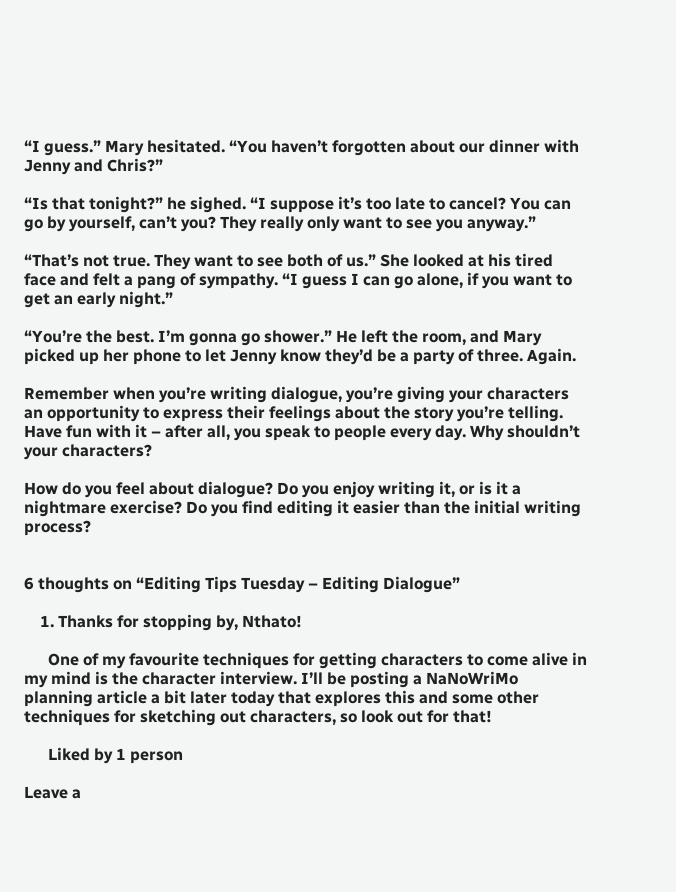“I guess.” Mary hesitated. “You haven’t forgotten about our dinner with Jenny and Chris?”

“Is that tonight?” he sighed. “I suppose it’s too late to cancel? You can go by yourself, can’t you? They really only want to see you anyway.”

“That’s not true. They want to see both of us.” She looked at his tired face and felt a pang of sympathy. “I guess I can go alone, if you want to get an early night.”

“You’re the best. I’m gonna go shower.” He left the room, and Mary picked up her phone to let Jenny know they’d be a party of three. Again.

Remember when you’re writing dialogue, you’re giving your characters an opportunity to express their feelings about the story you’re telling. Have fun with it – after all, you speak to people every day. Why shouldn’t your characters?

How do you feel about dialogue? Do you enjoy writing it, or is it a nightmare exercise? Do you find editing it easier than the initial writing process?


6 thoughts on “Editing Tips Tuesday – Editing Dialogue”

    1. Thanks for stopping by, Nthato!

      One of my favourite techniques for getting characters to come alive in my mind is the character interview. I’ll be posting a NaNoWriMo planning article a bit later today that explores this and some other techniques for sketching out characters, so look out for that!

      Liked by 1 person

Leave a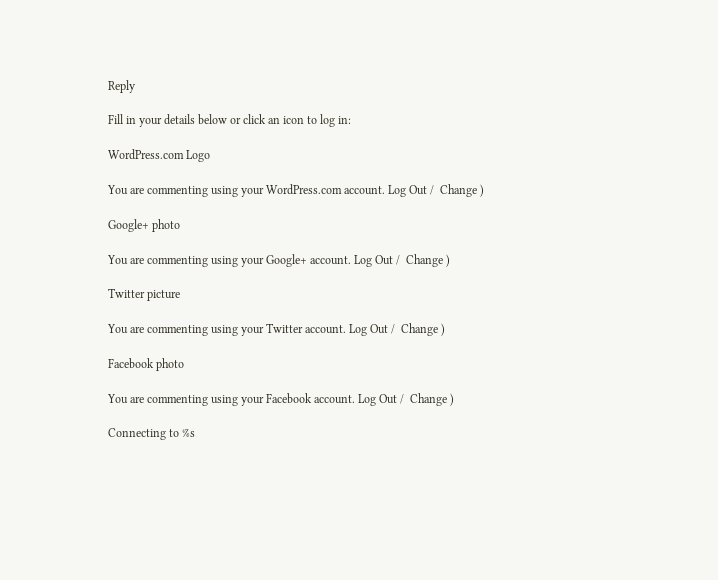Reply

Fill in your details below or click an icon to log in:

WordPress.com Logo

You are commenting using your WordPress.com account. Log Out /  Change )

Google+ photo

You are commenting using your Google+ account. Log Out /  Change )

Twitter picture

You are commenting using your Twitter account. Log Out /  Change )

Facebook photo

You are commenting using your Facebook account. Log Out /  Change )

Connecting to %s